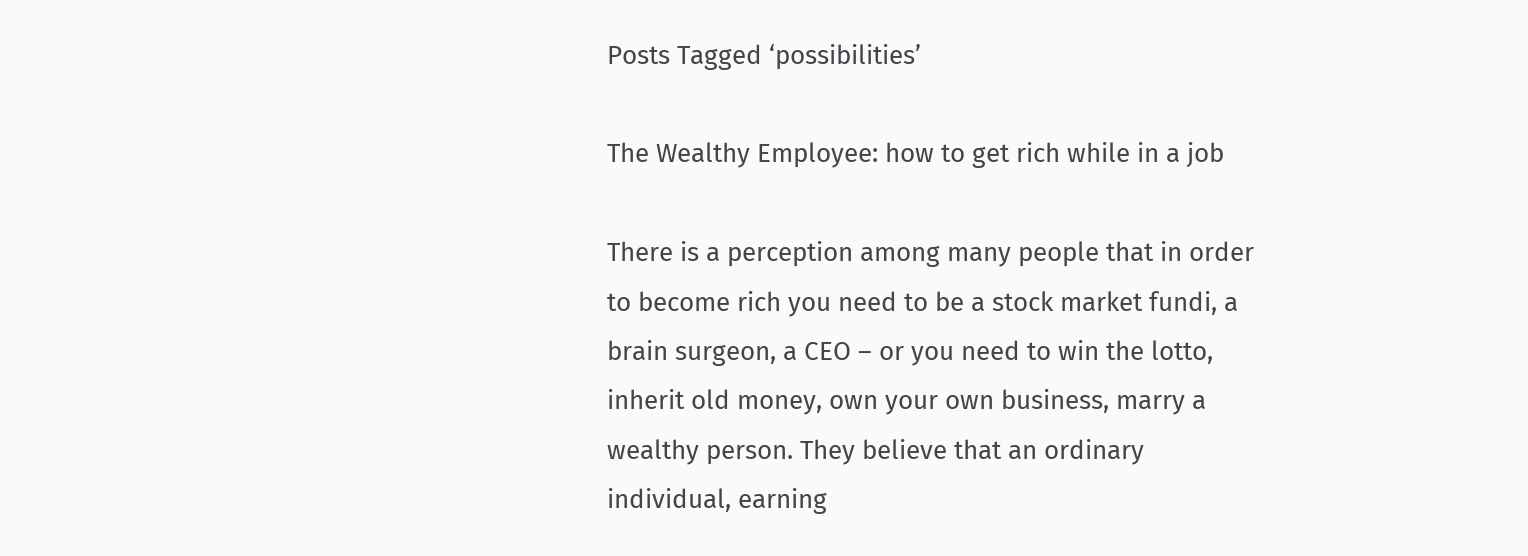Posts Tagged ‘possibilities’

The Wealthy Employee: how to get rich while in a job

There is a perception among many people that in order to become rich you need to be a stock market fundi, a brain surgeon, a CEO – or you need to win the lotto, inherit old money, own your own business, marry a wealthy person. They believe that an ordinary individual, earning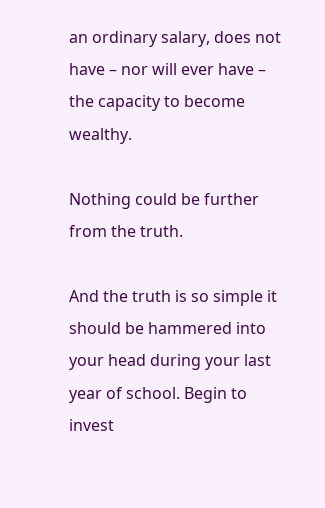an ordinary salary, does not have – nor will ever have – the capacity to become wealthy.

Nothing could be further from the truth.

And the truth is so simple it should be hammered into your head during your last year of school. Begin to invest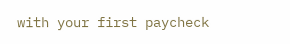with your first paycheck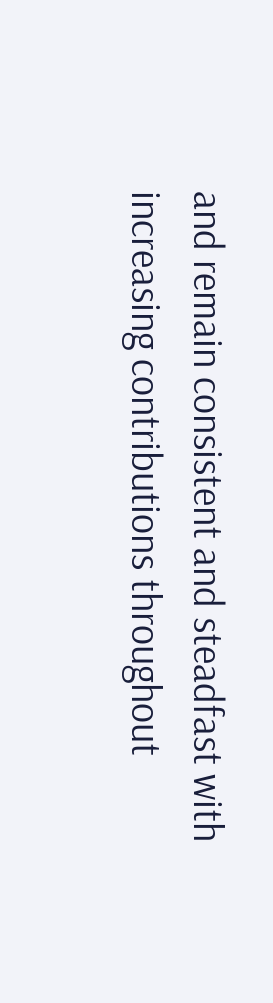and remain consistent and steadfast with increasing contributions throughout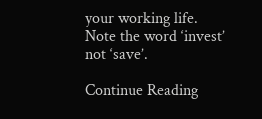your working life. Note the word ‘invest’ not ‘save’.

Continue Reading